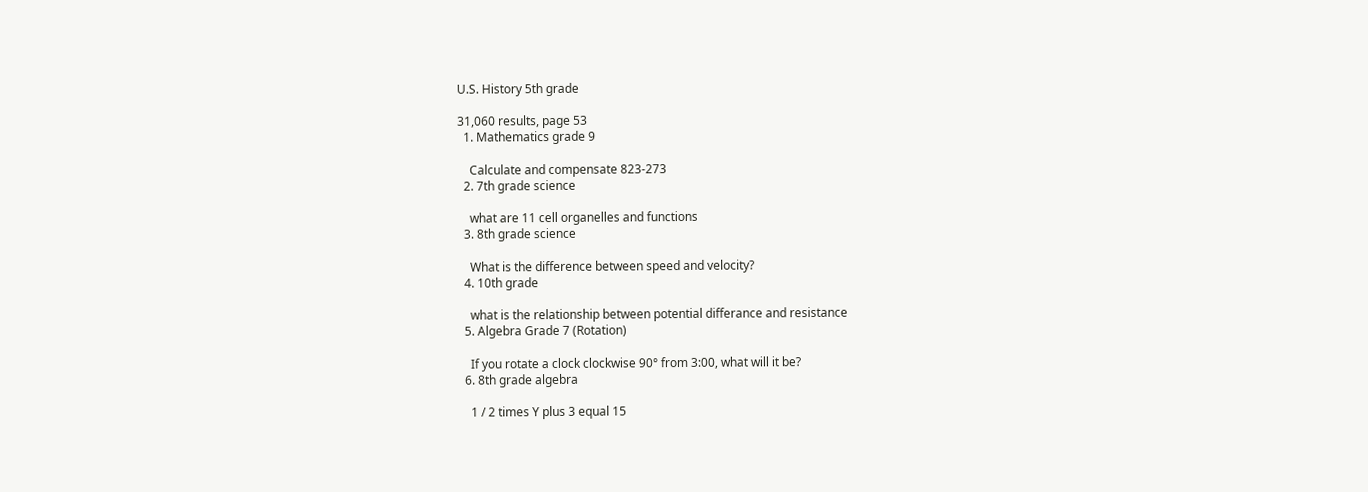U.S. History 5th grade

31,060 results, page 53
  1. Mathematics grade 9

    Calculate and compensate 823-273
  2. 7th grade science

    what are 11 cell organelles and functions
  3. 8th grade science

    What is the difference between speed and velocity?
  4. 10th grade

    what is the relationship between potential differance and resistance
  5. Algebra Grade 7 (Rotation)

    If you rotate a clock clockwise 90° from 3:00, what will it be?
  6. 8th grade algebra

    1 / 2 times Y plus 3 equal 15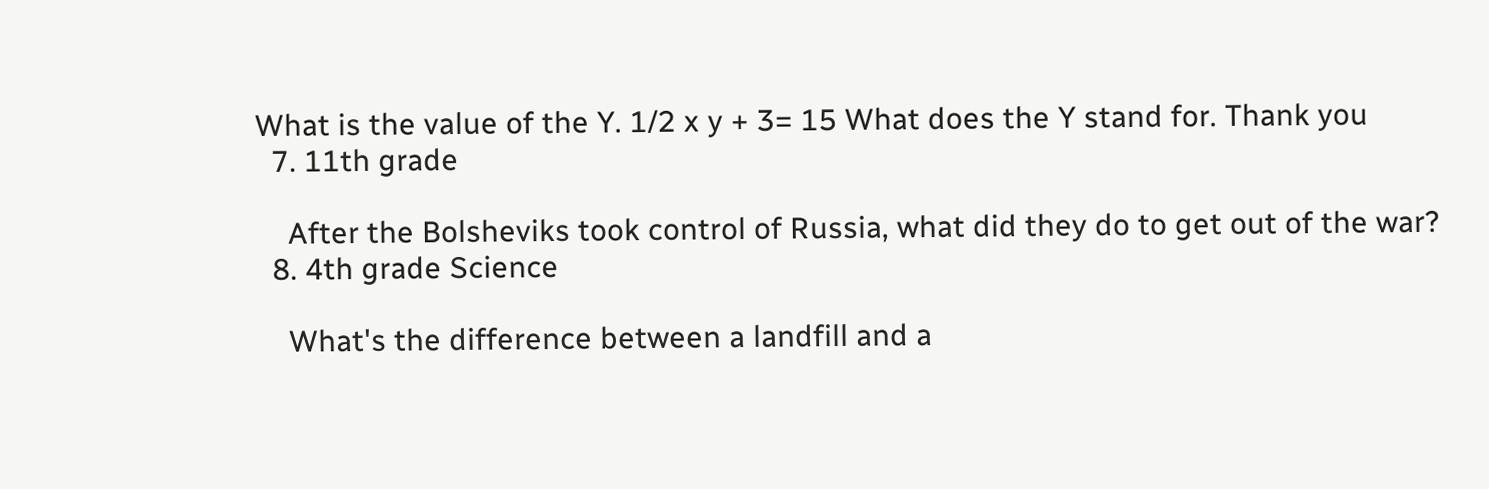What is the value of the Y. 1/2 x y + 3= 15 What does the Y stand for. Thank you
  7. 11th grade

    After the Bolsheviks took control of Russia, what did they do to get out of the war?
  8. 4th grade Science

    What's the difference between a landfill and a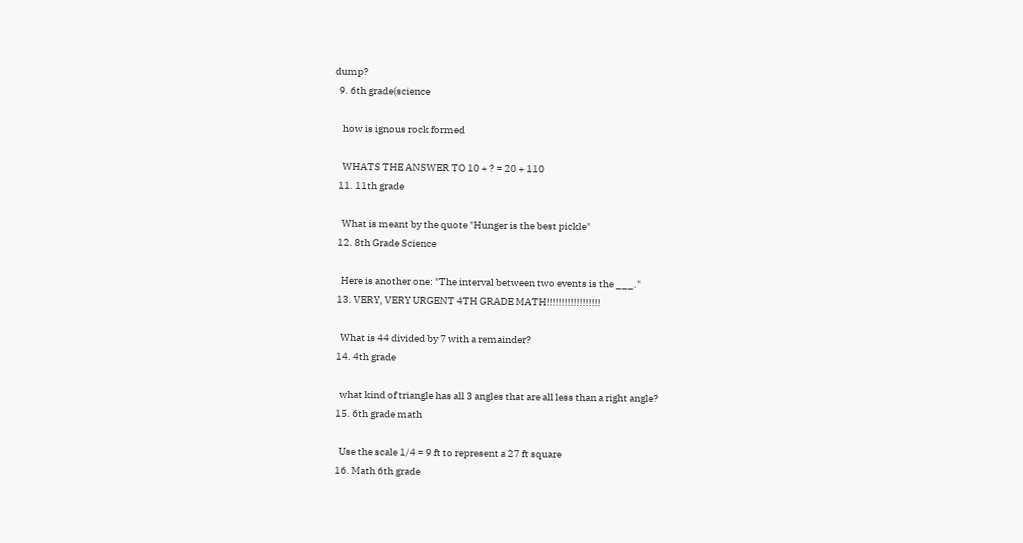dump?
  9. 6th grade(science

    how is ignous rock formed

    WHATS THE ANSWER TO 10 + ? = 20 + 110
  11. 11th grade

    What is meant by the quote "Hunger is the best pickle"
  12. 8th Grade Science

    Here is another one: "The interval between two events is the ___."
  13. VERY, VERY URGENT 4TH GRADE MATH!!!!!!!!!!!!!!!!!!

    What is 44 divided by 7 with a remainder?
  14. 4th grade

    what kind of triangle has all 3 angles that are all less than a right angle?
  15. 6th grade math

    Use the scale 1/4 = 9 ft to represent a 27 ft square
  16. Math 6th grade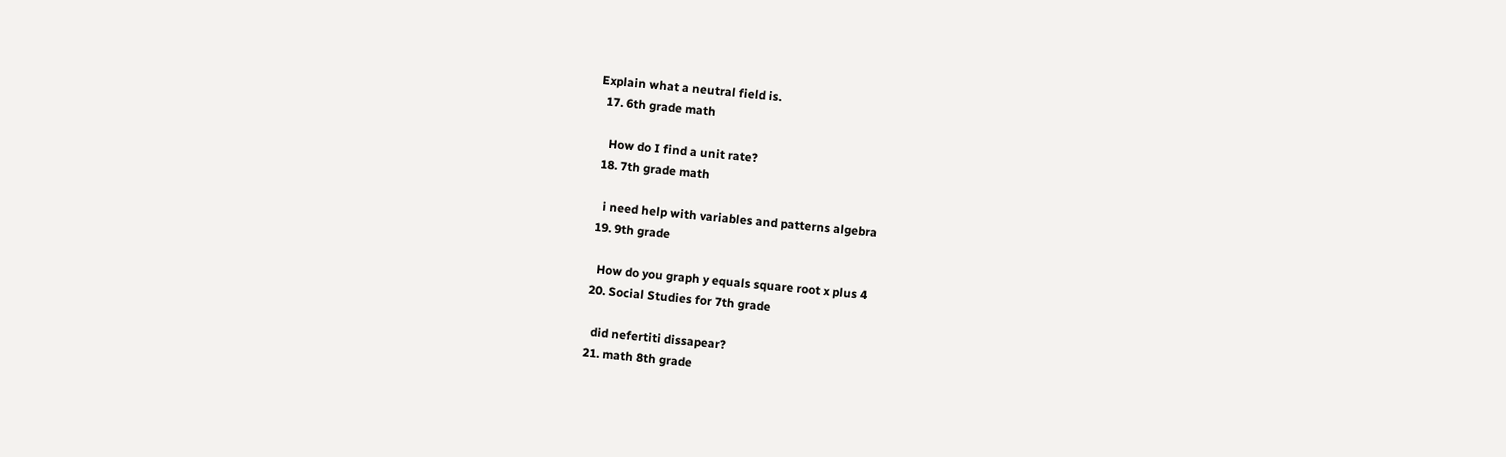Explain what a neutral field is.
  17. 6th grade math

    How do I find a unit rate?
  18. 7th grade math

    i need help with variables and patterns algebra
  19. 9th grade

    How do you graph y equals square root x plus 4
  20. Social Studies for 7th grade

    did nefertiti dissapear?
  21. math 8th grade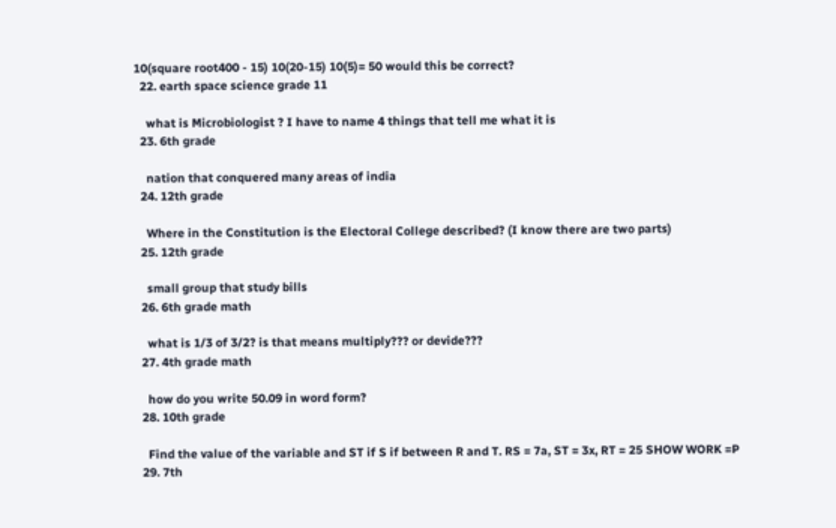10(square root400 - 15) 10(20-15) 10(5)= 50 would this be correct?
  22. earth space science grade 11

    what is Microbiologist ? I have to name 4 things that tell me what it is
  23. 6th grade

    nation that conquered many areas of india
  24. 12th grade

    Where in the Constitution is the Electoral College described? (I know there are two parts)
  25. 12th grade

    small group that study bills
  26. 6th grade math

    what is 1/3 of 3/2? is that means multiply??? or devide???
  27. 4th grade math

    how do you write 50.09 in word form?
  28. 10th grade

    Find the value of the variable and ST if S if between R and T. RS = 7a, ST = 3x, RT = 25 SHOW WORK =P
  29. 7th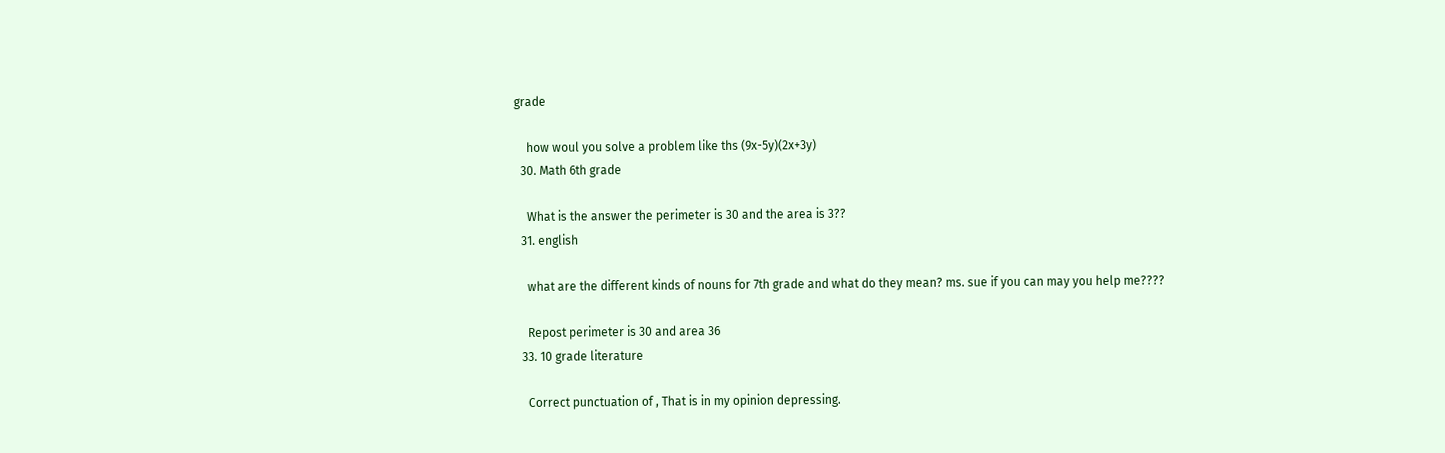grade

    how woul you solve a problem like ths (9x-5y)(2x+3y)
  30. Math 6th grade

    What is the answer the perimeter is 30 and the area is 3??
  31. english

    what are the different kinds of nouns for 7th grade and what do they mean? ms. sue if you can may you help me????

    Repost perimeter is 30 and area 36
  33. 10 grade literature

    Correct punctuation of , That is in my opinion depressing.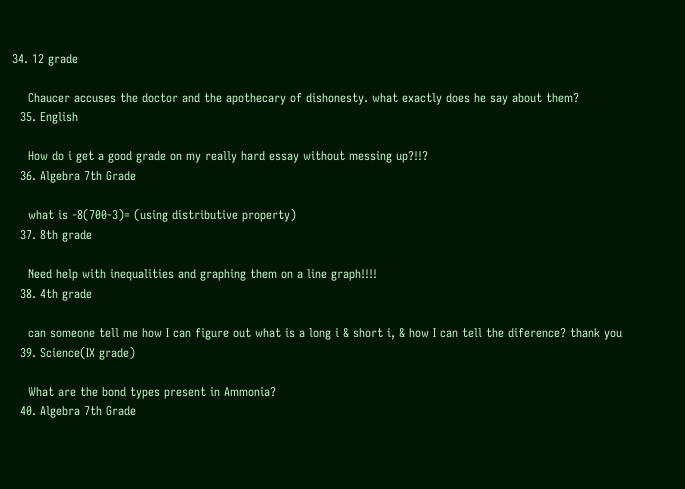34. 12 grade

    Chaucer accuses the doctor and the apothecary of dishonesty. what exactly does he say about them?
  35. English

    How do i get a good grade on my really hard essay without messing up?!!?
  36. Algebra 7th Grade

    what is -8(700-3)= (using distributive property)
  37. 8th grade

    Need help with inequalities and graphing them on a line graph!!!!
  38. 4th grade

    can someone tell me how I can figure out what is a long i & short i, & how I can tell the diference? thank you
  39. Science(IX grade)

    What are the bond types present in Ammonia?
  40. Algebra 7th Grade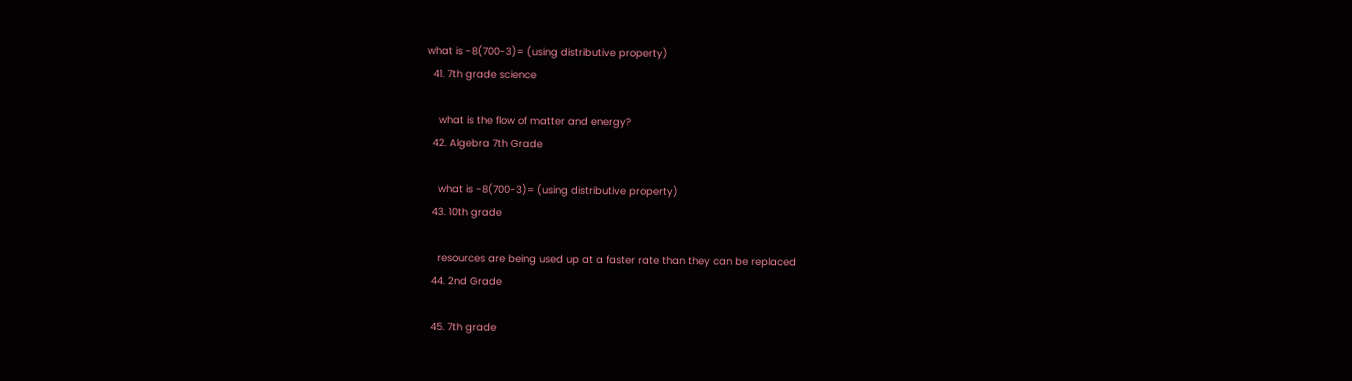what is -8(700-3)= (using distributive property)
  41. 7th grade science

    what is the flow of matter and energy?
  42. Algebra 7th Grade

    what is -8(700-3)= (using distributive property)
  43. 10th grade

    resources are being used up at a faster rate than they can be replaced
  44. 2nd Grade

  45. 7th grade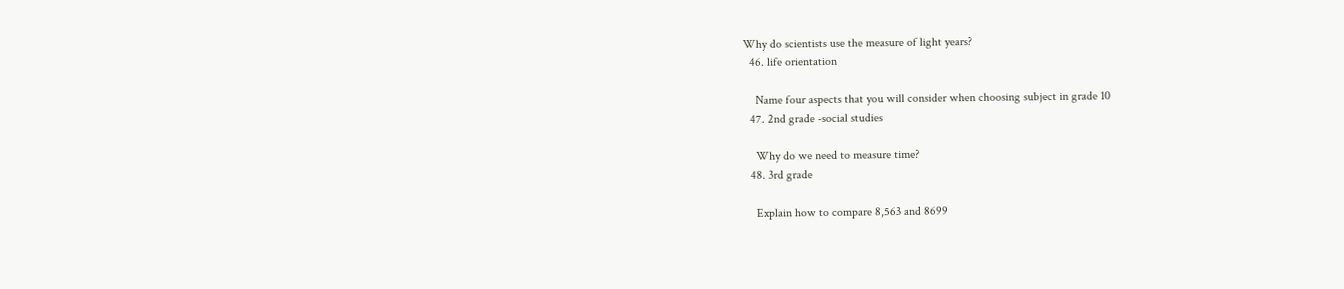Why do scientists use the measure of light years?
  46. life orientation

    Name four aspects that you will consider when choosing subject in grade 10
  47. 2nd grade -social studies

    Why do we need to measure time?
  48. 3rd grade

    Explain how to compare 8,563 and 8699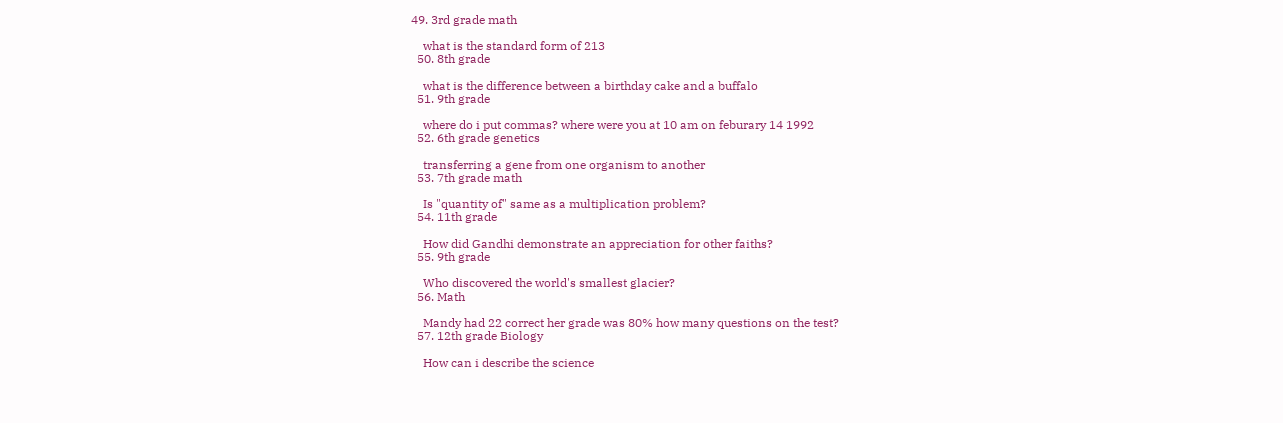49. 3rd grade math

    what is the standard form of 213
  50. 8th grade

    what is the difference between a birthday cake and a buffalo
  51. 9th grade

    where do i put commas? where were you at 10 am on feburary 14 1992
  52. 6th grade genetics

    transferring a gene from one organism to another
  53. 7th grade math

    Is "quantity of" same as a multiplication problem?
  54. 11th grade

    How did Gandhi demonstrate an appreciation for other faiths?
  55. 9th grade

    Who discovered the world's smallest glacier?
  56. Math

    Mandy had 22 correct her grade was 80% how many questions on the test?
  57. 12th grade Biology

    How can i describe the science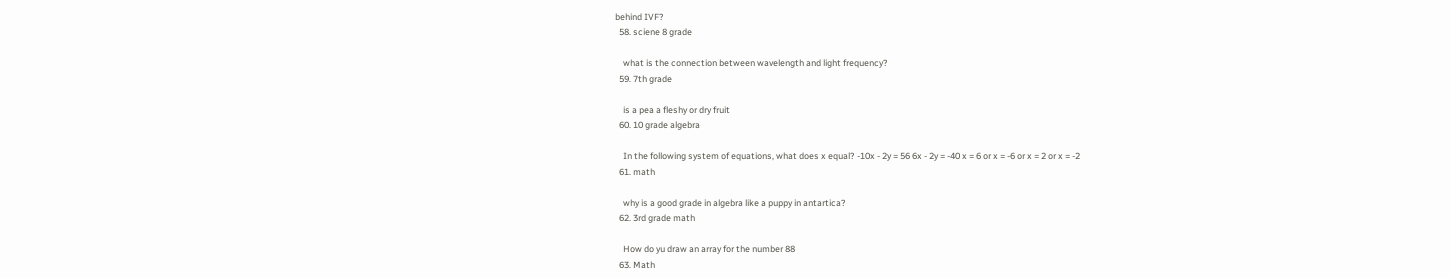behind IVF?
  58. sciene 8 grade

    what is the connection between wavelength and light frequency?
  59. 7th grade

    is a pea a fleshy or dry fruit
  60. 10 grade algebra

    In the following system of equations, what does x equal? -10x - 2y = 56 6x - 2y = -40 x = 6 or x = -6 or x = 2 or x = -2
  61. math

    why is a good grade in algebra like a puppy in antartica?
  62. 3rd grade math

    How do yu draw an array for the number 88
  63. Math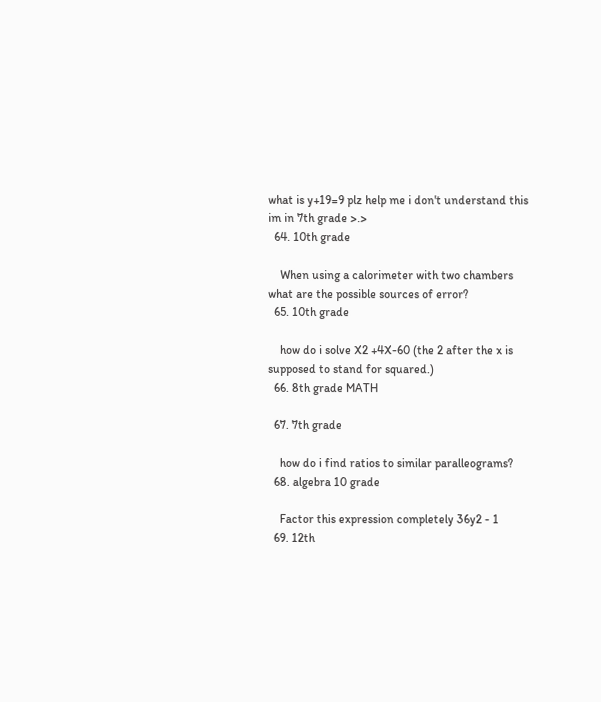what is y+19=9 plz help me i don't understand this im in 7th grade >.>
  64. 10th grade

    When using a calorimeter with two chambers what are the possible sources of error?
  65. 10th grade

    how do i solve X2 +4X-60 (the 2 after the x is supposed to stand for squared.)
  66. 8th grade MATH

  67. 7th grade

    how do i find ratios to similar paralleograms?
  68. algebra 10 grade

    Factor this expression completely 36y2 - 1
  69. 12th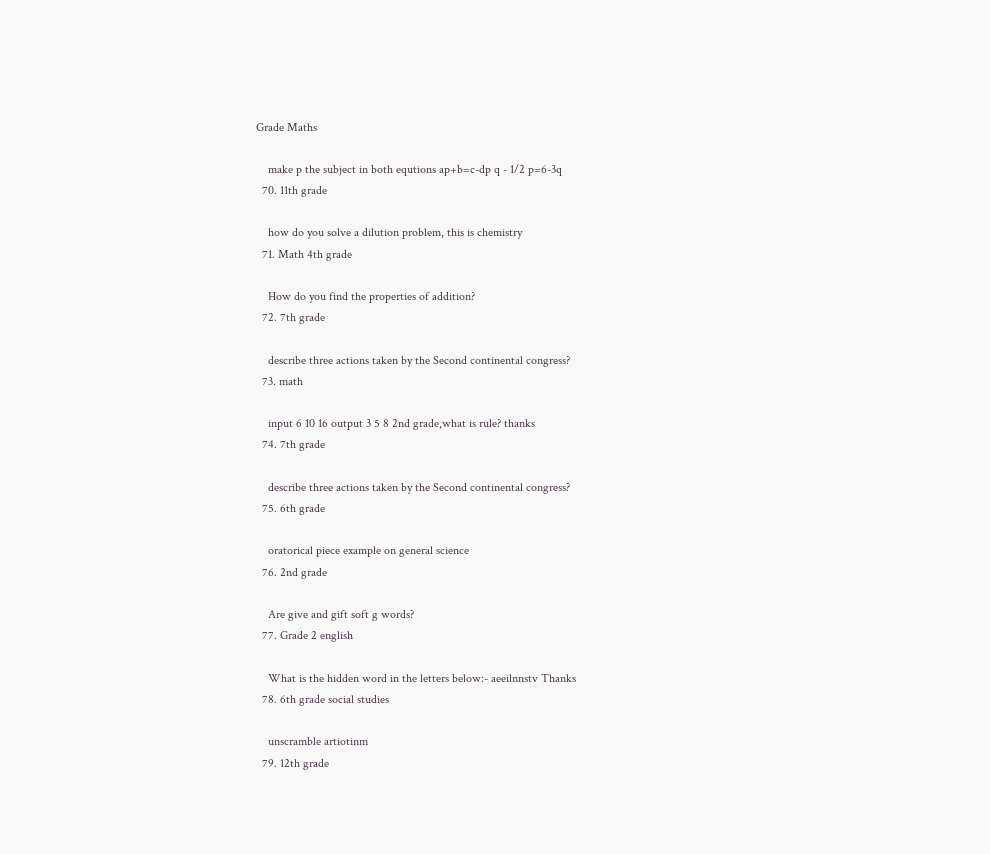Grade Maths

    make p the subject in both equtions ap+b=c-dp q - 1/2 p=6-3q
  70. 11th grade

    how do you solve a dilution problem, this is chemistry
  71. Math 4th grade

    How do you find the properties of addition?
  72. 7th grade

    describe three actions taken by the Second continental congress?
  73. math

    input 6 10 16 output 3 5 8 2nd grade,what is rule? thanks
  74. 7th grade

    describe three actions taken by the Second continental congress?
  75. 6th grade

    oratorical piece example on general science
  76. 2nd grade

    Are give and gift soft g words?
  77. Grade 2 english

    What is the hidden word in the letters below:- aeeilnnstv Thanks
  78. 6th grade social studies

    unscramble artiotinm
  79. 12th grade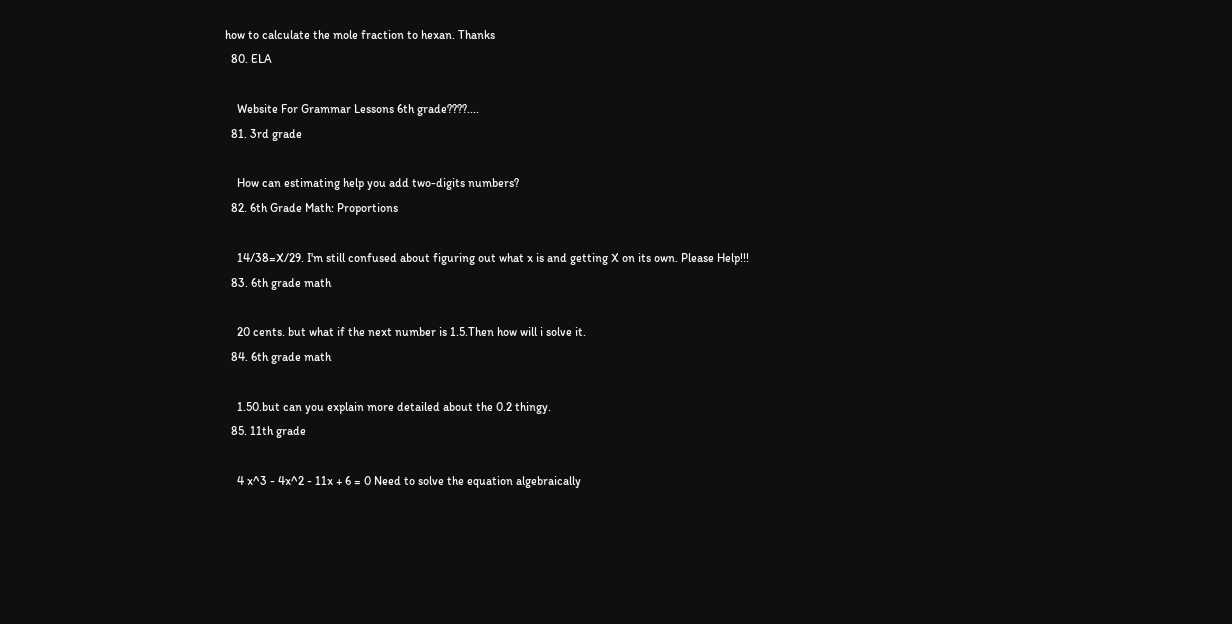how to calculate the mole fraction to hexan. Thanks
  80. ELA

    Website For Grammar Lessons 6th grade????....
  81. 3rd grade

    How can estimating help you add two-digits numbers?
  82. 6th Grade Math: Proportions

    14/38=X/29. I'm still confused about figuring out what x is and getting X on its own. Please Help!!!
  83. 6th grade math

    20 cents. but what if the next number is 1.5.Then how will i solve it.
  84. 6th grade math

    1.50.but can you explain more detailed about the 0.2 thingy.
  85. 11th grade

    4 x^3 - 4x^2 - 11x + 6 = 0 Need to solve the equation algebraically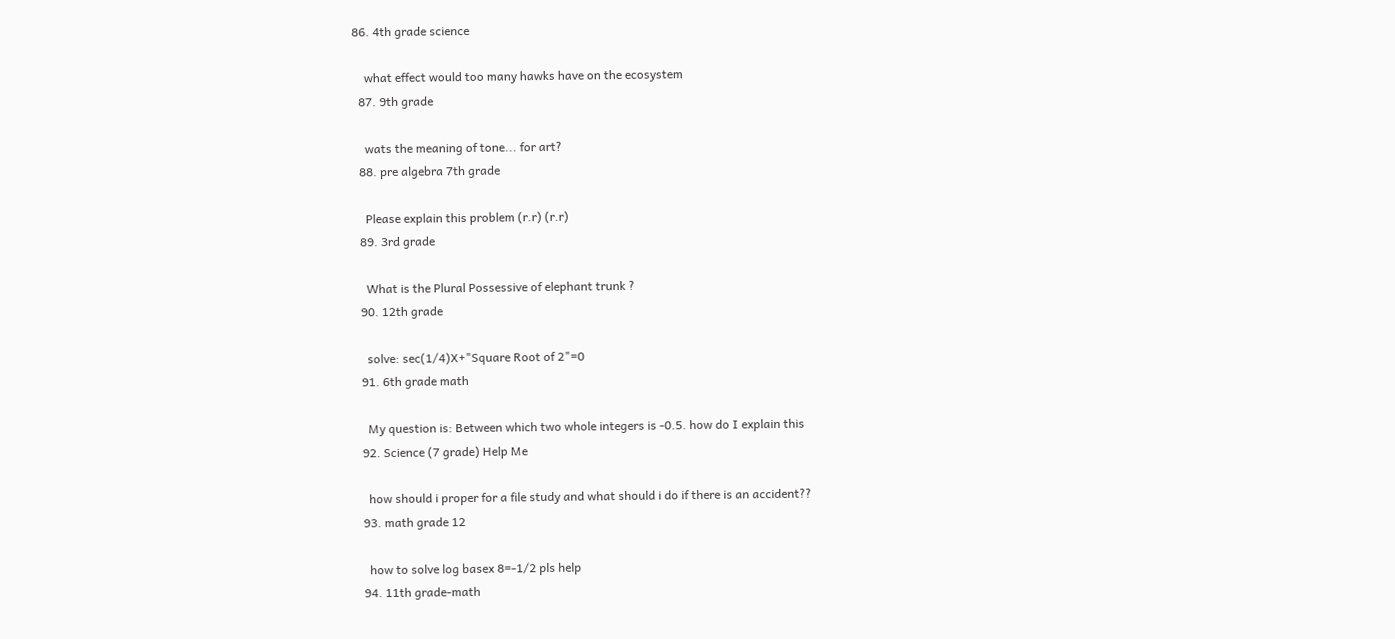86. 4th grade science

    what effect would too many hawks have on the ecosystem
  87. 9th grade

    wats the meaning of tone... for art?
  88. pre algebra 7th grade

    Please explain this problem (r.r) (r.r)
  89. 3rd grade

    What is the Plural Possessive of elephant trunk ?
  90. 12th grade

    solve: sec(1/4)X+"Square Root of 2"=0
  91. 6th grade math

    My question is: Between which two whole integers is -0.5. how do I explain this
  92. Science (7 grade) Help Me

    how should i proper for a file study and what should i do if there is an accident??
  93. math grade 12

    how to solve log basex 8=-1/2 pls help
  94. 11th grade-math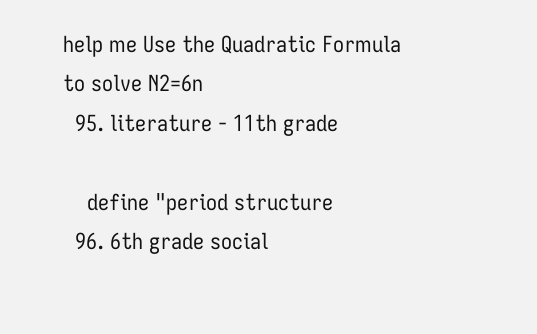help me Use the Quadratic Formula to solve N2=6n
  95. literature - 11th grade

    define "period structure
  96. 6th grade social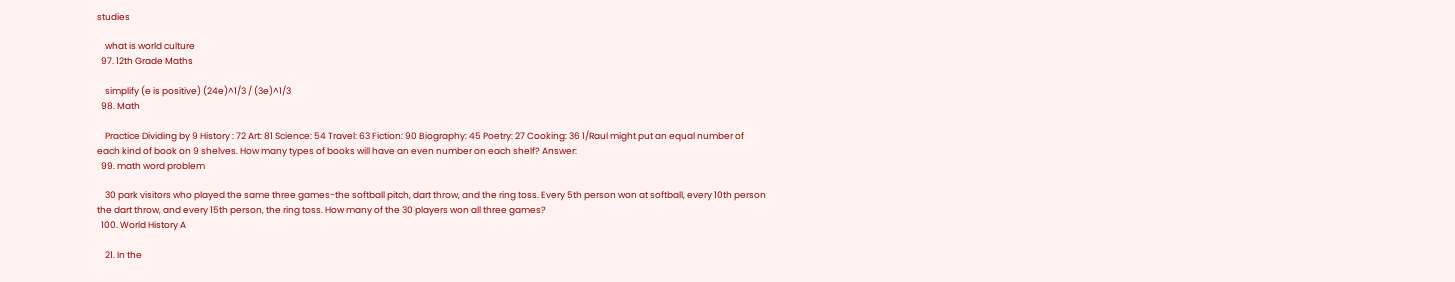studies

    what is world culture
  97. 12th Grade Maths

    simplify (e is positive) (24e)^1/3 / (3e)^1/3
  98. Math

    Practice Dividing by 9 History : 72 Art: 81 Science: 54 Travel: 63 Fiction: 90 Biography: 45 Poetry: 27 Cooking: 36 1/Raul might put an equal number of each kind of book on 9 shelves. How many types of books will have an even number on each shelf? Answer:
  99. math word problem

    30 park visitors who played the same three games-the softball pitch, dart throw, and the ring toss. Every 5th person won at softball, every 10th person the dart throw, and every 15th person, the ring toss. How many of the 30 players won all three games?
  100. World History A

    21. In the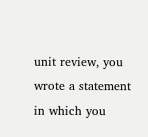unit review, you wrote a statement in which you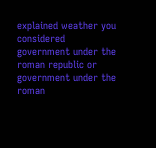explained weather you considered government under the roman republic or government under the roman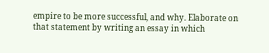empire to be more successful, and why. Elaborate on that statement by writing an essay in which